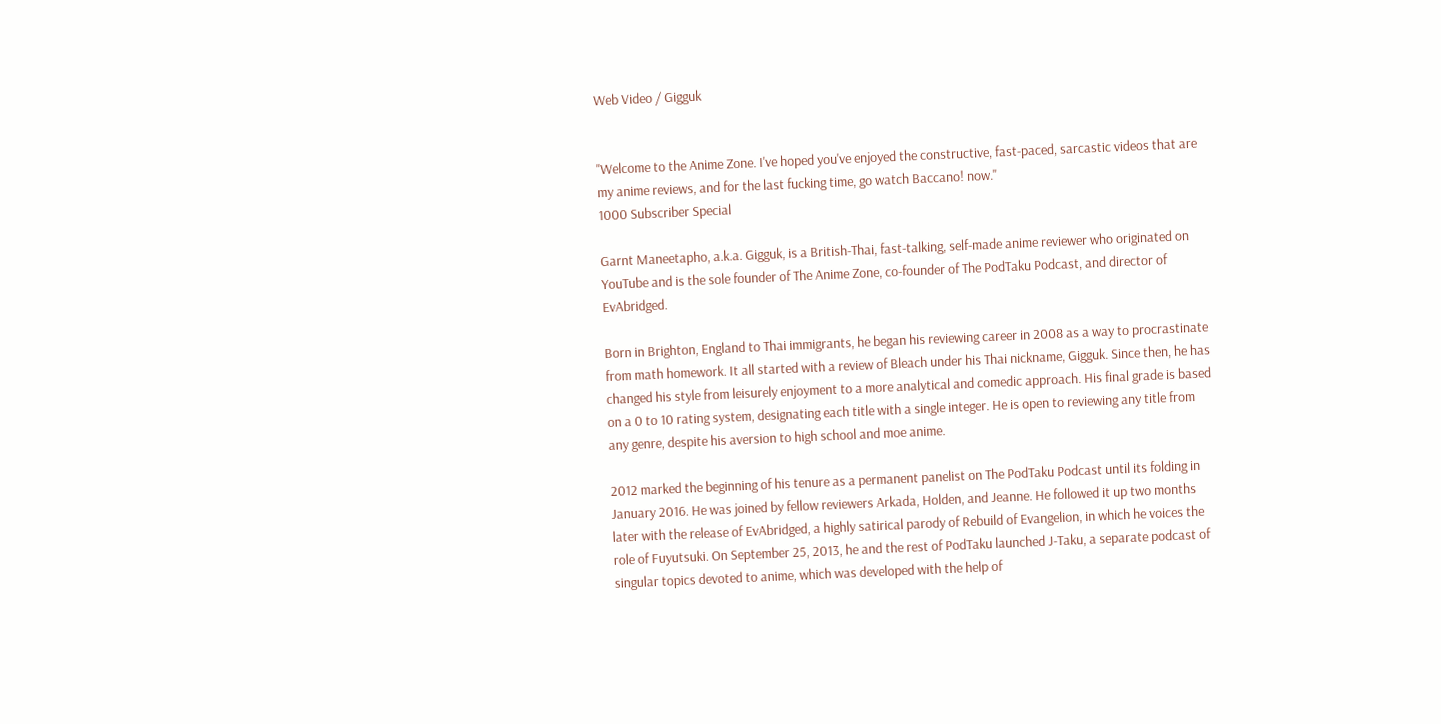Web Video / Gigguk


"Welcome to the Anime Zone. I've hoped you've enjoyed the constructive, fast-paced, sarcastic videos that are my anime reviews, and for the last fucking time, go watch Baccano! now."
1000 Subscriber Special

Garnt Maneetapho, a.k.a. Gigguk, is a British-Thai, fast-talking, self-made anime reviewer who originated on YouTube and is the sole founder of The Anime Zone, co-founder of The PodTaku Podcast, and director of EvAbridged.

Born in Brighton, England to Thai immigrants, he began his reviewing career in 2008 as a way to procrastinate from math homework. It all started with a review of Bleach under his Thai nickname, Gigguk. Since then, he has changed his style from leisurely enjoyment to a more analytical and comedic approach. His final grade is based on a 0 to 10 rating system, designating each title with a single integer. He is open to reviewing any title from any genre, despite his aversion to high school and moe anime.

2012 marked the beginning of his tenure as a permanent panelist on The PodTaku Podcast until its folding in January 2016. He was joined by fellow reviewers Arkada, Holden, and Jeanne. He followed it up two months later with the release of EvAbridged, a highly satirical parody of Rebuild of Evangelion, in which he voices the role of Fuyutsuki. On September 25, 2013, he and the rest of PodTaku launched J-Taku, a separate podcast of singular topics devoted to anime, which was developed with the help of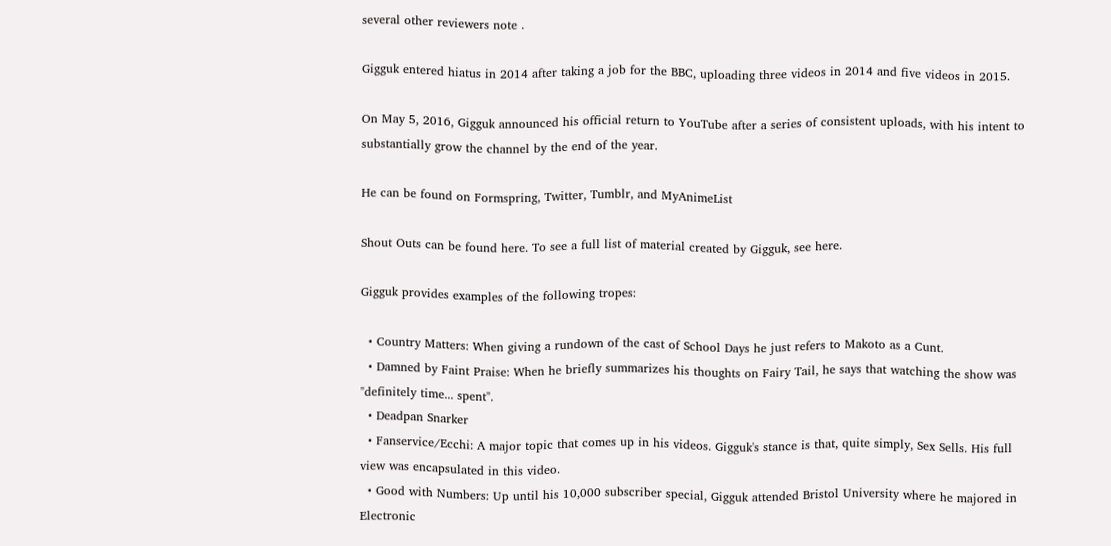several other reviewers note .

Gigguk entered hiatus in 2014 after taking a job for the BBC, uploading three videos in 2014 and five videos in 2015.

On May 5, 2016, Gigguk announced his official return to YouTube after a series of consistent uploads, with his intent to substantially grow the channel by the end of the year.

He can be found on Formspring, Twitter, Tumblr, and MyAnimeList

Shout Outs can be found here. To see a full list of material created by Gigguk, see here.

Gigguk provides examples of the following tropes:

  • Country Matters: When giving a rundown of the cast of School Days he just refers to Makoto as a Cunt.
  • Damned by Faint Praise: When he briefly summarizes his thoughts on Fairy Tail, he says that watching the show was "definitely time... spent".
  • Deadpan Snarker
  • Fanservice/Ecchi: A major topic that comes up in his videos. Gigguk's stance is that, quite simply, Sex Sells. His full view was encapsulated in this video.
  • Good with Numbers: Up until his 10,000 subscriber special, Gigguk attended Bristol University where he majored in Electronic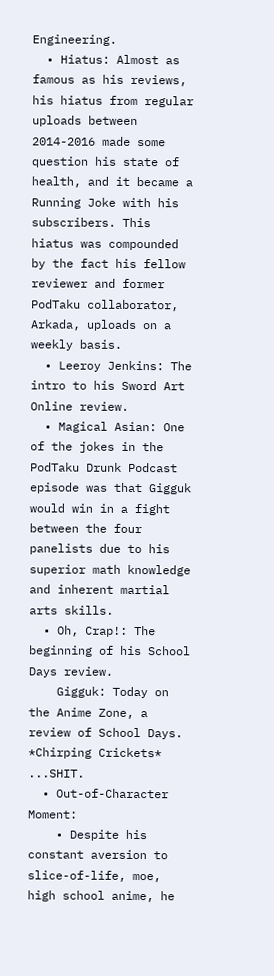Engineering.
  • Hiatus: Almost as famous as his reviews, his hiatus from regular uploads between 2014-2016 made some question his state of health, and it became a Running Joke with his subscribers. This hiatus was compounded by the fact his fellow reviewer and former PodTaku collaborator, Arkada, uploads on a weekly basis.
  • Leeroy Jenkins: The intro to his Sword Art Online review.
  • Magical Asian: One of the jokes in the PodTaku Drunk Podcast episode was that Gigguk would win in a fight between the four panelists due to his superior math knowledge and inherent martial arts skills.
  • Oh, Crap!: The beginning of his School Days review.
    Gigguk: Today on the Anime Zone, a review of School Days. *Chirping Crickets* ...SHIT.
  • Out-of-Character Moment:
    • Despite his constant aversion to slice-of-life, moe, high school anime, he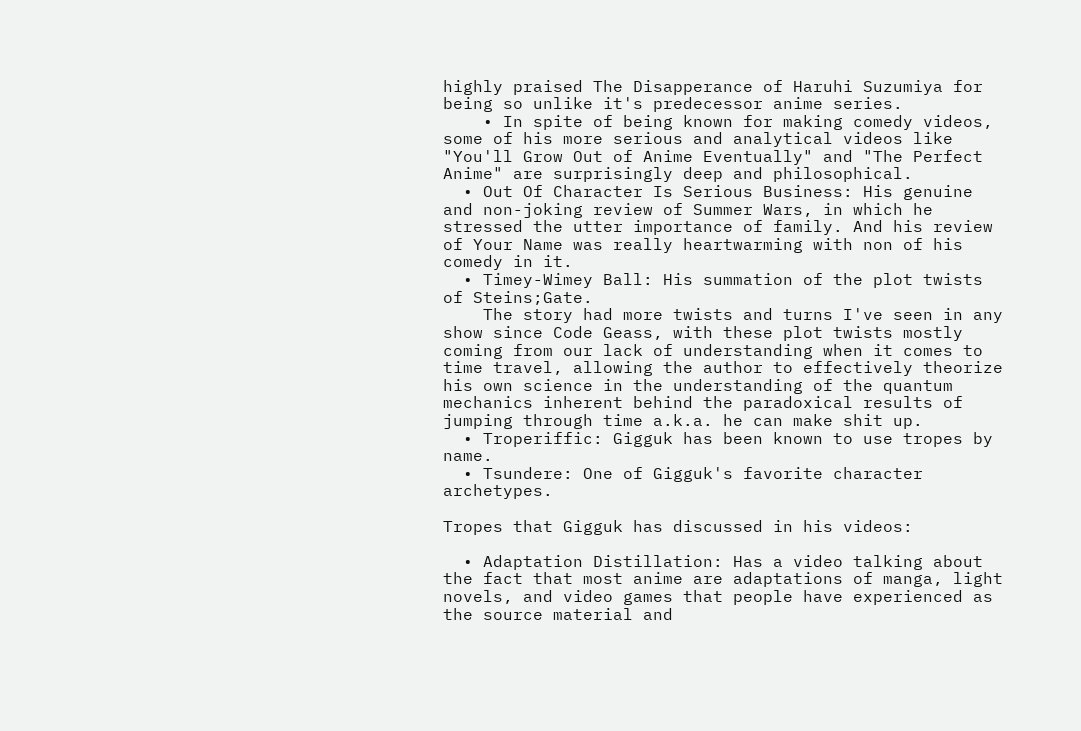highly praised The Disapperance of Haruhi Suzumiya for being so unlike it's predecessor anime series.
    • In spite of being known for making comedy videos, some of his more serious and analytical videos like "You'll Grow Out of Anime Eventually" and "The Perfect Anime" are surprisingly deep and philosophical.
  • Out Of Character Is Serious Business: His genuine and non-joking review of Summer Wars, in which he stressed the utter importance of family. And his review of Your Name was really heartwarming with non of his comedy in it.
  • Timey-Wimey Ball: His summation of the plot twists of Steins;Gate.
    The story had more twists and turns I've seen in any show since Code Geass, with these plot twists mostly coming from our lack of understanding when it comes to time travel, allowing the author to effectively theorize his own science in the understanding of the quantum mechanics inherent behind the paradoxical results of jumping through time a.k.a. he can make shit up.
  • Troperiffic: Gigguk has been known to use tropes by name.
  • Tsundere: One of Gigguk's favorite character archetypes.

Tropes that Gigguk has discussed in his videos:

  • Adaptation Distillation: Has a video talking about the fact that most anime are adaptations of manga, light novels, and video games that people have experienced as the source material and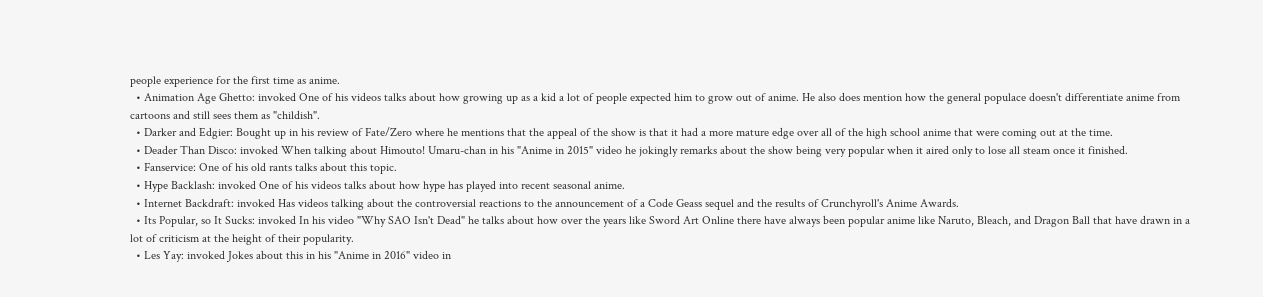people experience for the first time as anime.
  • Animation Age Ghetto: invoked One of his videos talks about how growing up as a kid a lot of people expected him to grow out of anime. He also does mention how the general populace doesn't differentiate anime from cartoons and still sees them as "childish".
  • Darker and Edgier: Bought up in his review of Fate/Zero where he mentions that the appeal of the show is that it had a more mature edge over all of the high school anime that were coming out at the time.
  • Deader Than Disco: invoked When talking about Himouto! Umaru-chan in his "Anime in 2015" video he jokingly remarks about the show being very popular when it aired only to lose all steam once it finished.
  • Fanservice: One of his old rants talks about this topic.
  • Hype Backlash: invoked One of his videos talks about how hype has played into recent seasonal anime.
  • Internet Backdraft: invoked Has videos talking about the controversial reactions to the announcement of a Code Geass sequel and the results of Crunchyroll's Anime Awards.
  • Its Popular, so It Sucks: invoked In his video "Why SAO Isn't Dead" he talks about how over the years like Sword Art Online there have always been popular anime like Naruto, Bleach, and Dragon Ball that have drawn in a lot of criticism at the height of their popularity.
  • Les Yay: invoked Jokes about this in his "Anime in 2016" video in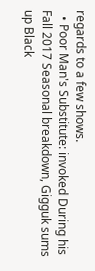regards to a few shows.
  • Poor Man's Substitute: invoked During his Fall 2017 Seasonal breakdown, Gigguk sums up Black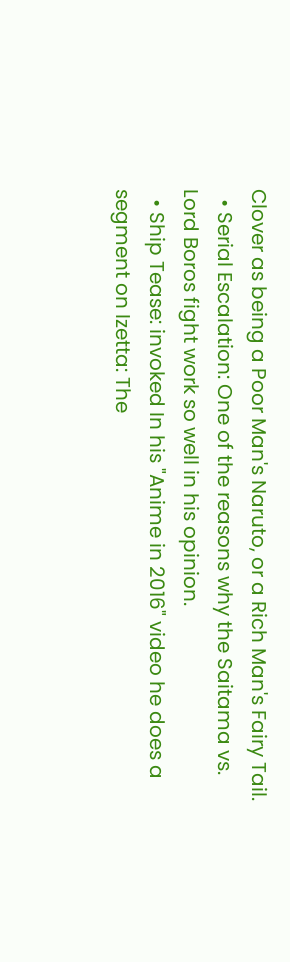Clover as being a Poor Man's Naruto, or a Rich Man's Fairy Tail.
  • Serial Escalation: One of the reasons why the Saitama vs. Lord Boros fight work so well in his opinion.
  • Ship Tease: invoked In his "Anime in 2016" video he does a segment on Izetta: The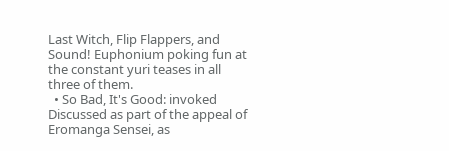Last Witch, Flip Flappers, and Sound! Euphonium poking fun at the constant yuri teases in all three of them.
  • So Bad, It's Good: invoked Discussed as part of the appeal of Eromanga Sensei, as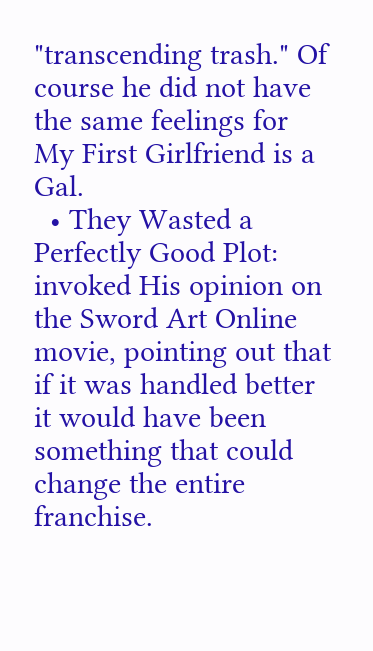"transcending trash." Of course he did not have the same feelings for My First Girlfriend is a Gal.
  • They Wasted a Perfectly Good Plot: invoked His opinion on the Sword Art Online movie, pointing out that if it was handled better it would have been something that could change the entire franchise.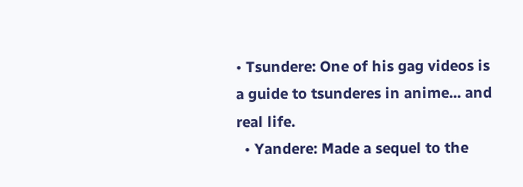• Tsundere: One of his gag videos is a guide to tsunderes in anime... and real life.
  • Yandere: Made a sequel to the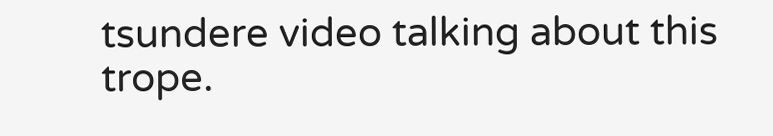tsundere video talking about this trope.